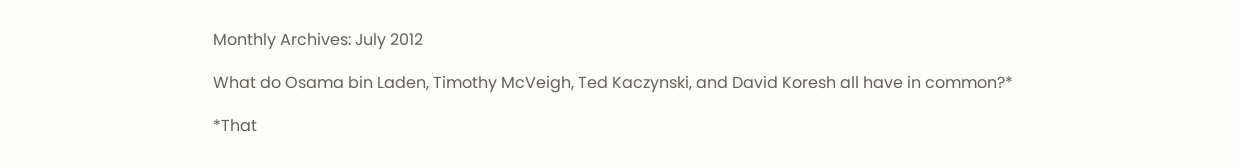Monthly Archives: July 2012

What do Osama bin Laden, Timothy McVeigh, Ted Kaczynski, and David Koresh all have in common?*

*That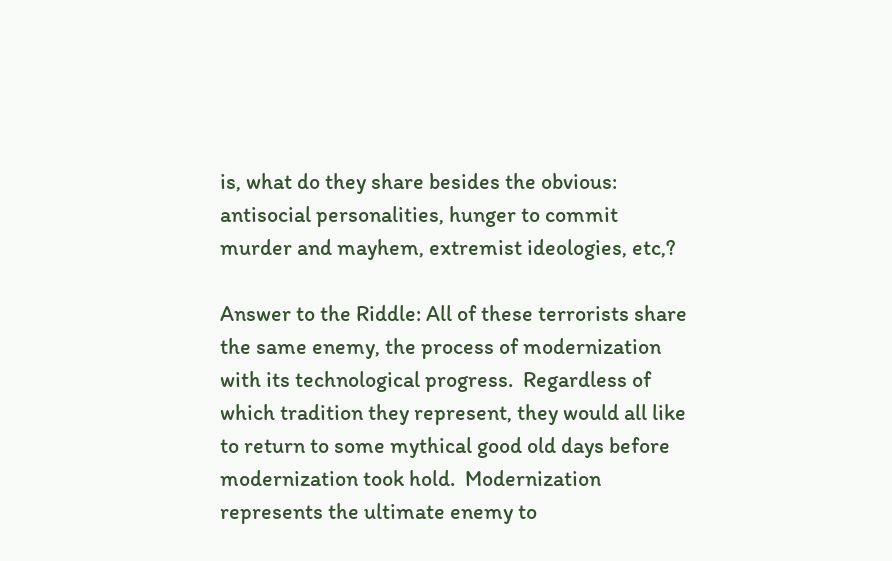is, what do they share besides the obvious: antisocial personalities, hunger to commit murder and mayhem, extremist ideologies, etc,?

Answer to the Riddle: All of these terrorists share the same enemy, the process of modernization with its technological progress.  Regardless of which tradition they represent, they would all like to return to some mythical good old days before modernization took hold.  Modernization represents the ultimate enemy to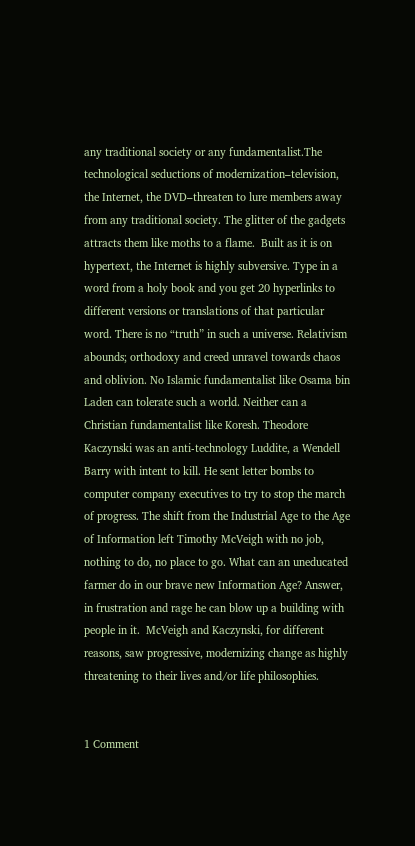any traditional society or any fundamentalist.The technological seductions of modernization–television, the Internet, the DVD–threaten to lure members away from any traditional society. The glitter of the gadgets attracts them like moths to a flame.  Built as it is on hypertext, the Internet is highly subversive. Type in a word from a holy book and you get 20 hyperlinks to different versions or translations of that particular word. There is no “truth” in such a universe. Relativism abounds; orthodoxy and creed unravel towards chaos and oblivion. No Islamic fundamentalist like Osama bin Laden can tolerate such a world. Neither can a Christian fundamentalist like Koresh. Theodore Kaczynski was an anti-technology Luddite, a Wendell Barry with intent to kill. He sent letter bombs to computer company executives to try to stop the march of progress. The shift from the Industrial Age to the Age of Information left Timothy McVeigh with no job, nothing to do, no place to go. What can an uneducated farmer do in our brave new Information Age? Answer, in frustration and rage he can blow up a building with people in it.  McVeigh and Kaczynski, for different reasons, saw progressive, modernizing change as highly threatening to their lives and/or life philosophies.


1 Comment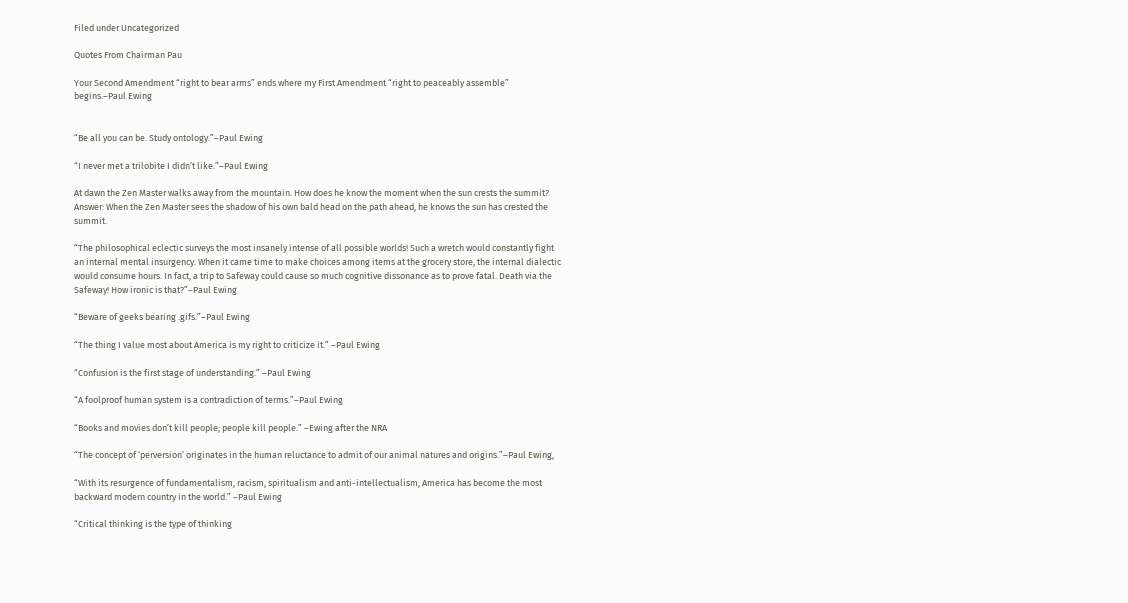Filed under Uncategorized

Quotes From Chairman Pau

Your Second Amendment “right to bear arms” ends where my First Amendment “right to peaceably assemble” begins.–Paul Ewing


“Be all you can be. Study ontology.”–Paul Ewing

“I never met a trilobite I didn’t like.”–Paul Ewing

At dawn the Zen Master walks away from the mountain. How does he know the moment when the sun crests the summit?
Answer: When the Zen Master sees the shadow of his own bald head on the path ahead, he knows the sun has crested the summit.

“The philosophical eclectic surveys the most insanely intense of all possible worlds! Such a wretch would constantly fight an internal mental insurgency. When it came time to make choices among items at the grocery store, the internal dialectic would consume hours. In fact, a trip to Safeway could cause so much cognitive dissonance as to prove fatal. Death via the Safeway! How ironic is that?”–Paul Ewing

“Beware of geeks bearing .gifs.”–Paul Ewing

“The thing I value most about America is my right to criticize it.” –Paul Ewing

“Confusion is the first stage of understanding.” –Paul Ewing

“A foolproof human system is a contradiction of terms.”–Paul Ewing

“Books and movies don’t kill people; people kill people.” –Ewing after the NRA

“The concept of ‘perversion’ originates in the human reluctance to admit of our animal natures and origins.”–Paul Ewing,

“With its resurgence of fundamentalism, racism, spiritualism and anti-intellectualism, America has become the most backward modern country in the world.” –Paul Ewing

“Critical thinking is the type of thinking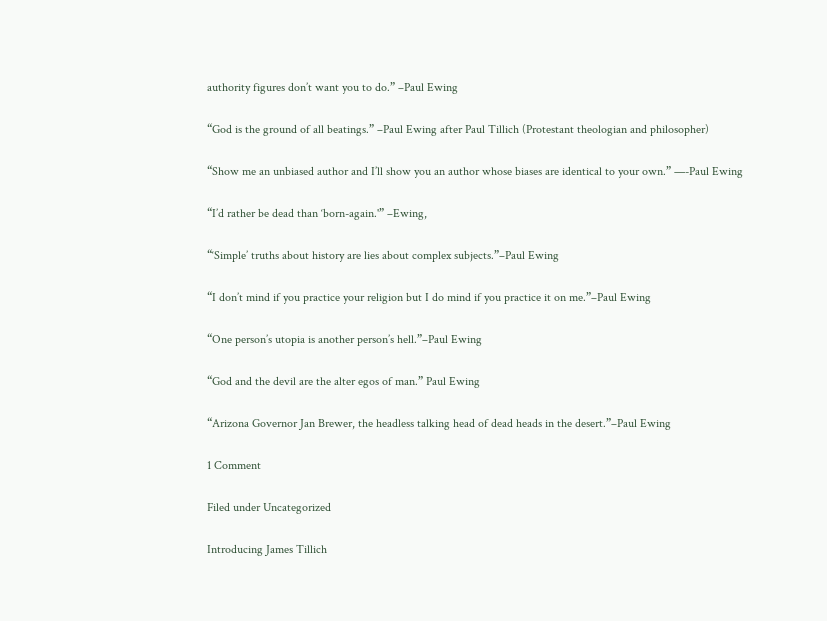authority figures don’t want you to do.” –Paul Ewing

“God is the ground of all beatings.” –Paul Ewing after Paul Tillich (Protestant theologian and philosopher)

“Show me an unbiased author and I’ll show you an author whose biases are identical to your own.” —-Paul Ewing

“I’d rather be dead than ‘born-again.'” –Ewing,

“‘Simple’ truths about history are lies about complex subjects.”–Paul Ewing

“I don’t mind if you practice your religion but I do mind if you practice it on me.”–Paul Ewing

“One person’s utopia is another person’s hell.”–Paul Ewing

“God and the devil are the alter egos of man.” Paul Ewing

“Arizona Governor Jan Brewer, the headless talking head of dead heads in the desert.”–Paul Ewing

1 Comment

Filed under Uncategorized

Introducing James Tillich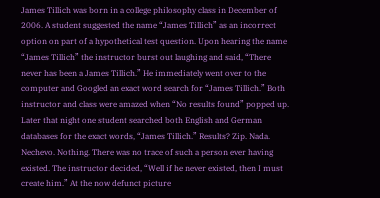James Tillich was born in a college philosophy class in December of 2006. A student suggested the name “James Tillich” as an incorrect option on part of a hypothetical test question. Upon hearing the name “James Tillich” the instructor burst out laughing and said, “There never has been a James Tillich.” He immediately went over to the computer and Googled an exact word search for “James Tillich.” Both instructor and class were amazed when “No results found” popped up. Later that night one student searched both English and German databases for the exact words, “James Tillich.” Results? Zip. Nada. Nechevo. Nothing. There was no trace of such a person ever having existed. The instructor decided, “Well if he never existed, then I must create him.” At the now defunct picture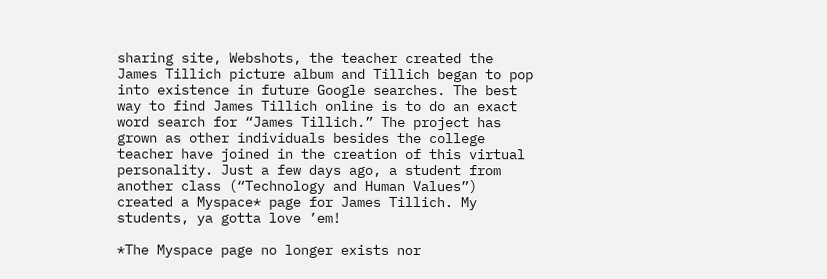sharing site, Webshots, the teacher created the James Tillich picture album and Tillich began to pop into existence in future Google searches. The best way to find James Tillich online is to do an exact word search for “James Tillich.” The project has grown as other individuals besides the college teacher have joined in the creation of this virtual personality. Just a few days ago, a student from another class (“Technology and Human Values”) created a Myspace* page for James Tillich. My students, ya gotta love ’em!

*The Myspace page no longer exists nor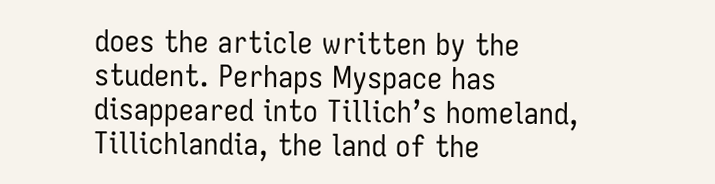does the article written by the student. Perhaps Myspace has disappeared into Tillich’s homeland, Tillichlandia, the land of the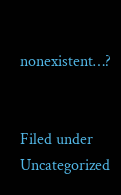nonexistent…?


Filed under Uncategorized